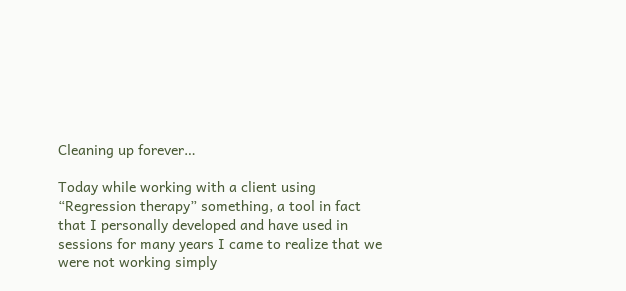Cleaning up forever…

Today while working with a client using “Regression therapy” something, a tool in fact that I personally developed and have used in sessions for many years I came to realize that we were not working simply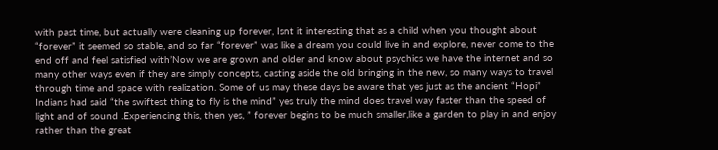with past time, but actually were cleaning up forever, Isnt it interesting that as a child when you thought about “forever” it seemed so stable, and so far “forever” was like a dream you could live in and explore, never come to the end off and feel satisfied with’Now we are grown and older and know about psychics we have the internet and so many other ways even if they are simply concepts, casting aside the old bringing in the new, so many ways to travel through time and space with realization. Some of us may these days be aware that yes just as the ancient “Hopi” Indians had said “the swiftest thing to fly is the mind” yes truly the mind does travel way faster than the speed of light and of sound .Experiencing this, then yes, ” forever begins to be much smaller,like a garden to play in and enjoy rather than the great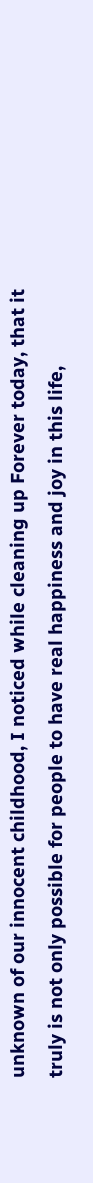unknown of our innocent childhood, I noticed while cleaning up Forever today, that it truly is not only possible for people to have real happiness and joy in this life,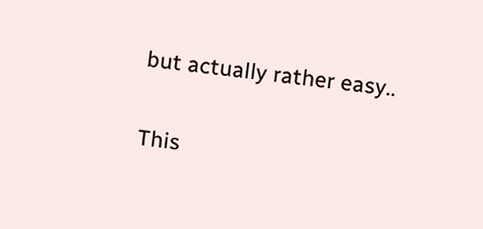but actually rather easy..

This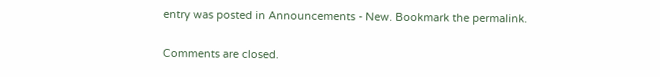entry was posted in Announcements - New. Bookmark the permalink.

Comments are closed.